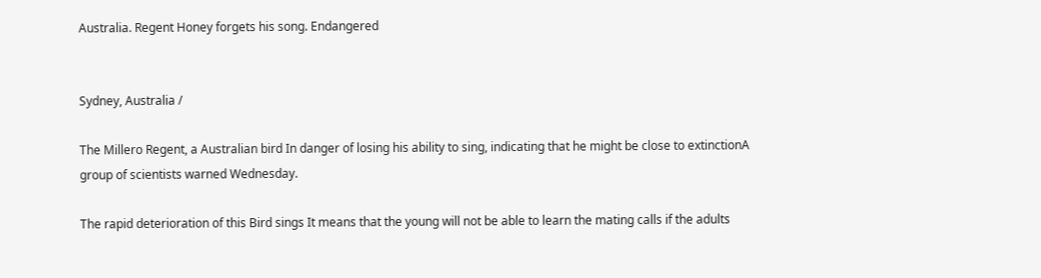Australia. Regent Honey forgets his song. Endangered


Sydney, Australia /

The Millero Regent, a Australian bird In danger of losing his ability to sing, indicating that he might be close to extinctionA group of scientists warned Wednesday.

The rapid deterioration of this Bird sings It means that the young will not be able to learn the mating calls if the adults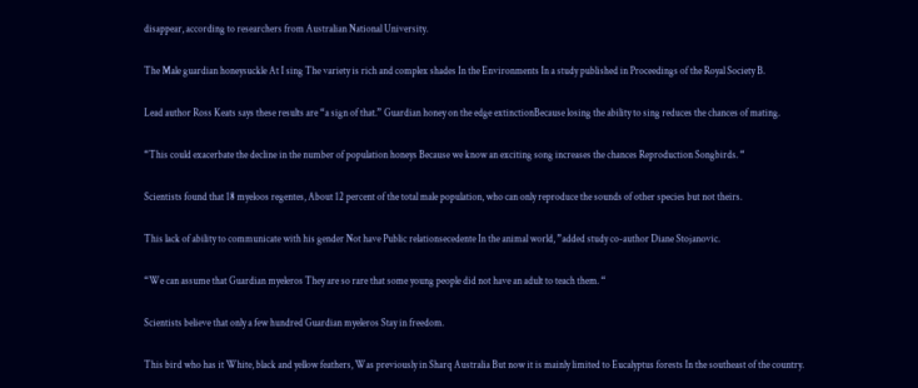disappear, according to researchers from Australian National University.

The Male guardian honeysuckle At I sing The variety is rich and complex shades In the Environments In a study published in Proceedings of the Royal Society B.

Lead author Ross Keats says these results are “a sign of that.” Guardian honey on the edge extinctionBecause losing the ability to sing reduces the chances of mating.

“This could exacerbate the decline in the number of population honeys Because we know an exciting song increases the chances Reproduction Songbirds. “

Scientists found that 18 myeloos regentes, About 12 percent of the total male population, who can only reproduce the sounds of other species but not theirs.

This lack of ability to communicate with his gender Not have Public relationsecedente In the animal world, ”added study co-author Diane Stojanovic.

“We can assume that Guardian myeleros They are so rare that some young people did not have an adult to teach them. “

Scientists believe that only a few hundred Guardian myeleros Stay in freedom.

This bird who has it White, black and yellow feathers, Was previously in Sharq Australia But now it is mainly limited to Eucalyptus forests In the southeast of the country.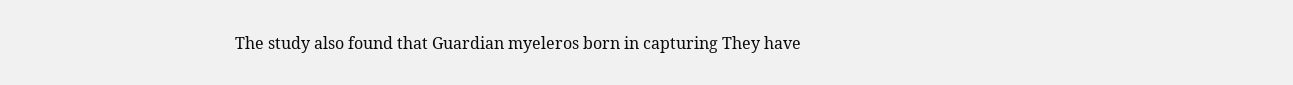The study also found that Guardian myeleros born in capturing They have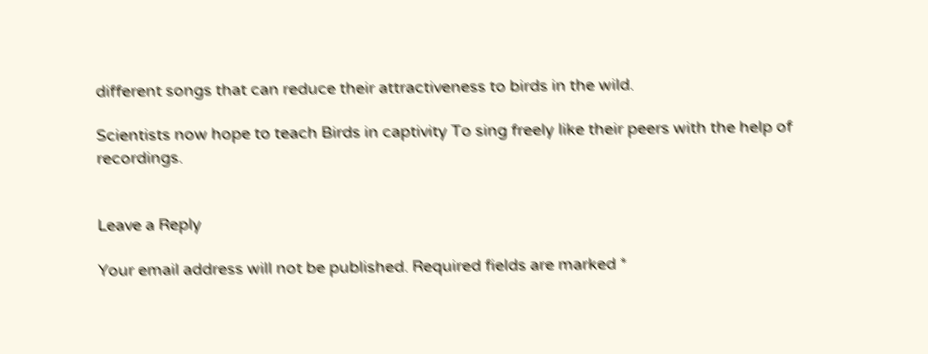different songs that can reduce their attractiveness to birds in the wild.

Scientists now hope to teach Birds in captivity To sing freely like their peers with the help of recordings.


Leave a Reply

Your email address will not be published. Required fields are marked *